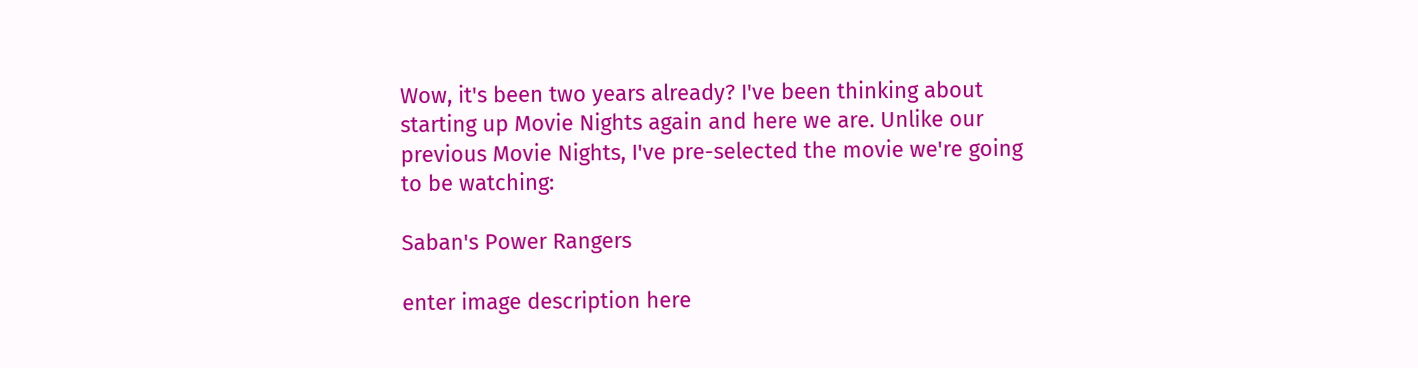Wow, it's been two years already? I've been thinking about starting up Movie Nights again and here we are. Unlike our previous Movie Nights, I've pre-selected the movie we're going to be watching:

Saban's Power Rangers

enter image description here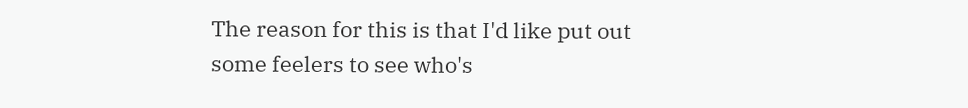The reason for this is that I'd like put out some feelers to see who's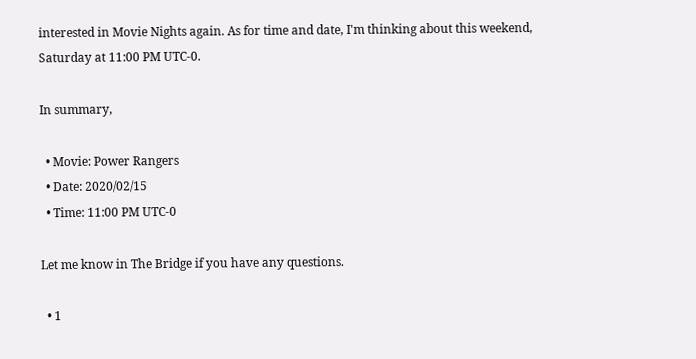interested in Movie Nights again. As for time and date, I'm thinking about this weekend, Saturday at 11:00 PM UTC-0.

In summary,

  • Movie: Power Rangers
  • Date: 2020/02/15
  • Time: 11:00 PM UTC-0

Let me know in The Bridge if you have any questions.

  • 1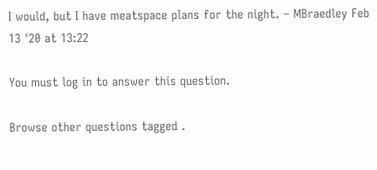I would, but I have meatspace plans for the night. – MBraedley Feb 13 '20 at 13:22

You must log in to answer this question.

Browse other questions tagged .